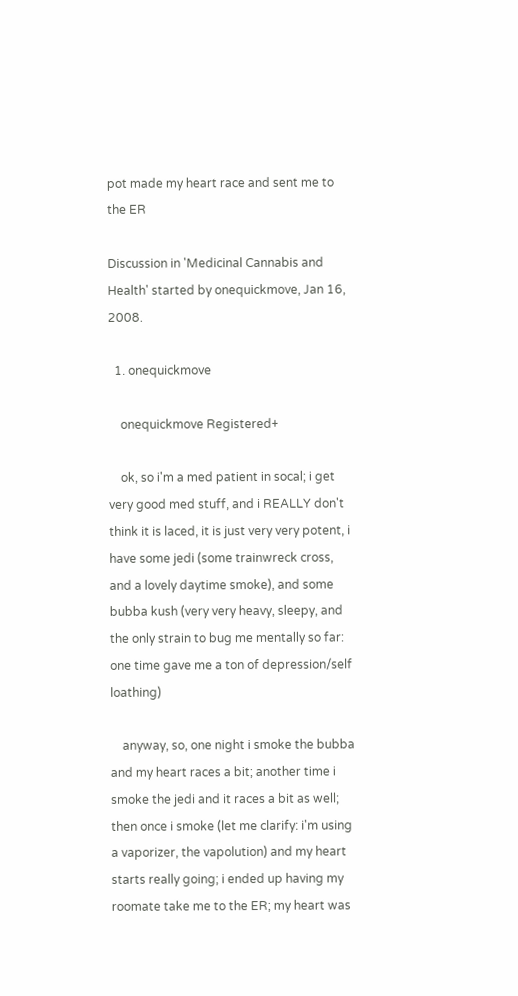pot made my heart race and sent me to the ER

Discussion in 'Medicinal Cannabis and Health' started by onequickmove, Jan 16, 2008.

  1. onequickmove

    onequickmove Registered+

    ok, so i'm a med patient in socal; i get very good med stuff, and i REALLY don't think it is laced, it is just very very potent, i have some jedi (some trainwreck cross, and a lovely daytime smoke), and some bubba kush (very very heavy, sleepy, and the only strain to bug me mentally so far: one time gave me a ton of depression/self loathing)

    anyway, so, one night i smoke the bubba and my heart races a bit; another time i smoke the jedi and it races a bit as well; then once i smoke (let me clarify: i'm using a vaporizer, the vapolution) and my heart starts really going; i ended up having my roomate take me to the ER; my heart was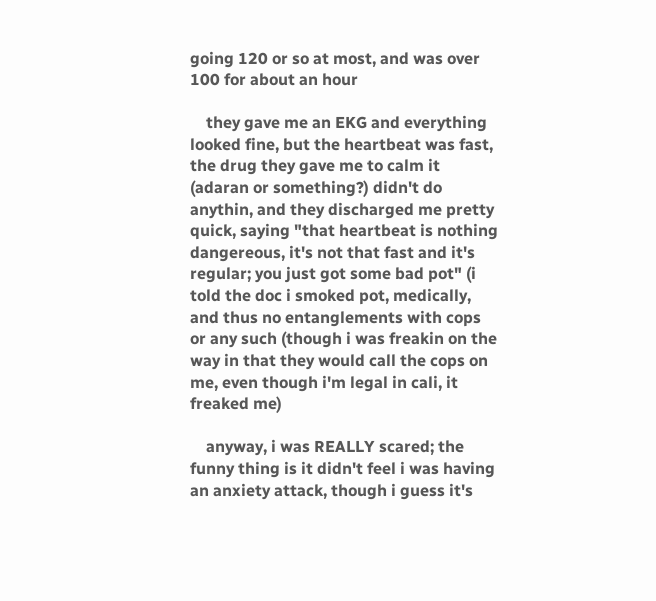going 120 or so at most, and was over 100 for about an hour

    they gave me an EKG and everything looked fine, but the heartbeat was fast, the drug they gave me to calm it (adaran or something?) didn't do anythin, and they discharged me pretty quick, saying "that heartbeat is nothing dangereous, it's not that fast and it's regular; you just got some bad pot" (i told the doc i smoked pot, medically, and thus no entanglements with cops or any such (though i was freakin on the way in that they would call the cops on me, even though i'm legal in cali, it freaked me)

    anyway, i was REALLY scared; the funny thing is it didn't feel i was having an anxiety attack, though i guess it's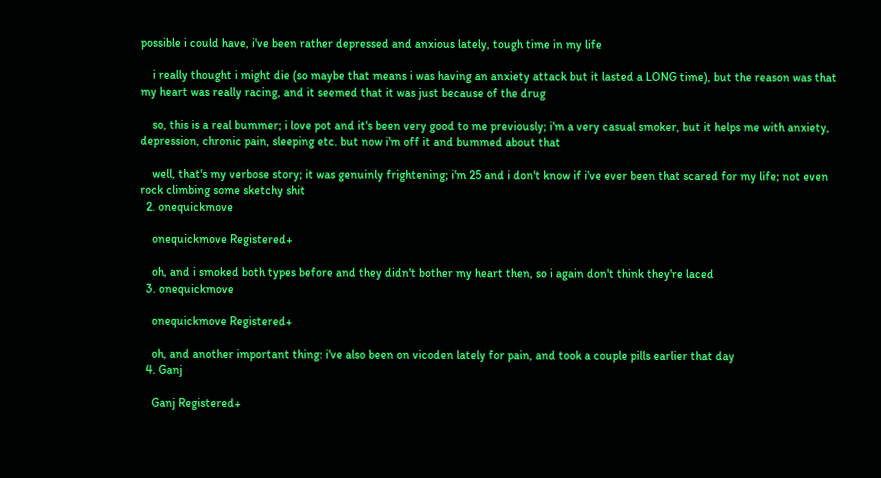possible i could have, i've been rather depressed and anxious lately, tough time in my life

    i really thought i might die (so maybe that means i was having an anxiety attack but it lasted a LONG time), but the reason was that my heart was really racing, and it seemed that it was just because of the drug

    so, this is a real bummer; i love pot and it's been very good to me previously; i'm a very casual smoker, but it helps me with anxiety, depression, chronic pain, sleeping etc. but now i'm off it and bummed about that

    well, that's my verbose story; it was genuinly frightening; i'm 25 and i don't know if i've ever been that scared for my life; not even rock climbing some sketchy shit
  2. onequickmove

    onequickmove Registered+

    oh, and i smoked both types before and they didn't bother my heart then, so i again don't think they're laced
  3. onequickmove

    onequickmove Registered+

    oh, and another important thing: i've also been on vicoden lately for pain, and took a couple pills earlier that day
  4. Ganj

    Ganj Registered+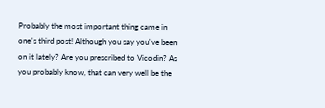Probably the most important thing came in one's third post! Although you say you've been on it lately? Are you prescribed to Vicodin? As you probably know, that can very well be the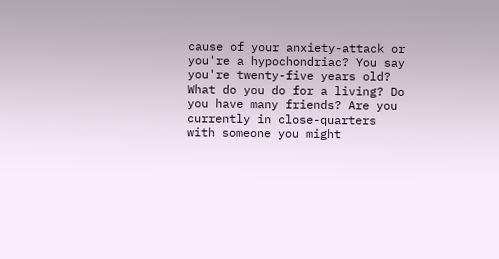cause of your anxiety-attack or you're a hypochondriac? You say you're twenty-five years old? What do you do for a living? Do you have many friends? Are you currently in close-quarters with someone you might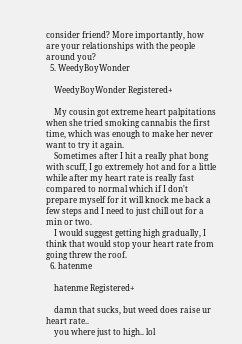consider friend? More importantly, how are your relationships with the people around you?
  5. WeedyBoyWonder

    WeedyBoyWonder Registered+

    My cousin got extreme heart palpitations when she tried smoking cannabis the first time, which was enough to make her never want to try it again.
    Sometimes after I hit a really phat bong with scuff, I go extremely hot and for a little while after my heart rate is really fast compared to normal which if I don't prepare myself for it will knock me back a few steps and I need to just chill out for a min or two.
    I would suggest getting high gradually, I think that would stop your heart rate from going threw the roof.
  6. hatenme

    hatenme Registered+

    damn that sucks, but weed does raise ur heart rate..
    you where just to high.. lol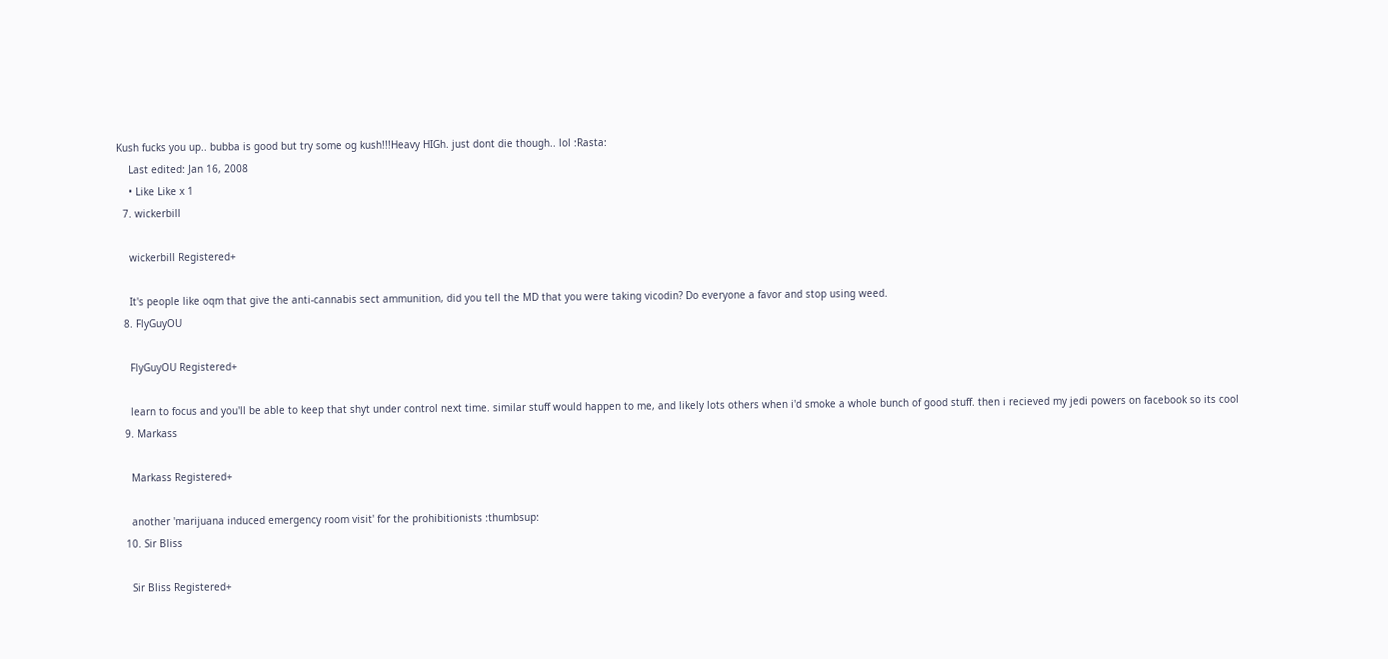Kush fucks you up.. bubba is good but try some og kush!!!Heavy HIGh. just dont die though.. lol :Rasta:
    Last edited: Jan 16, 2008
    • Like Like x 1
  7. wickerbill

    wickerbill Registered+

    It's people like oqm that give the anti-cannabis sect ammunition, did you tell the MD that you were taking vicodin? Do everyone a favor and stop using weed.
  8. FlyGuyOU

    FlyGuyOU Registered+

    learn to focus and you'll be able to keep that shyt under control next time. similar stuff would happen to me, and likely lots others when i'd smoke a whole bunch of good stuff. then i recieved my jedi powers on facebook so its cool
  9. Markass

    Markass Registered+

    another 'marijuana induced emergency room visit' for the prohibitionists :thumbsup:
  10. Sir Bliss

    Sir Bliss Registered+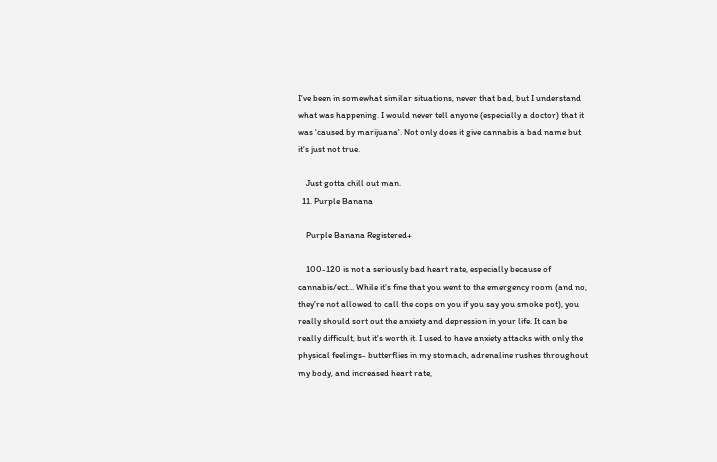I've been in somewhat similar situations, never that bad, but I understand what was happening. I would never tell anyone (especially a doctor) that it was 'caused by marijuana'. Not only does it give cannabis a bad name but it's just not true.

    Just gotta chill out man.
  11. Purple Banana

    Purple Banana Registered+

    100-120 is not a seriously bad heart rate, especially because of cannabis/ect... While it's fine that you went to the emergency room (and no, they're not allowed to call the cops on you if you say you smoke pot), you really should sort out the anxiety and depression in your life. It can be really difficult, but it's worth it. I used to have anxiety attacks with only the physical feelings- butterflies in my stomach, adrenaline rushes throughout my body, and increased heart rate,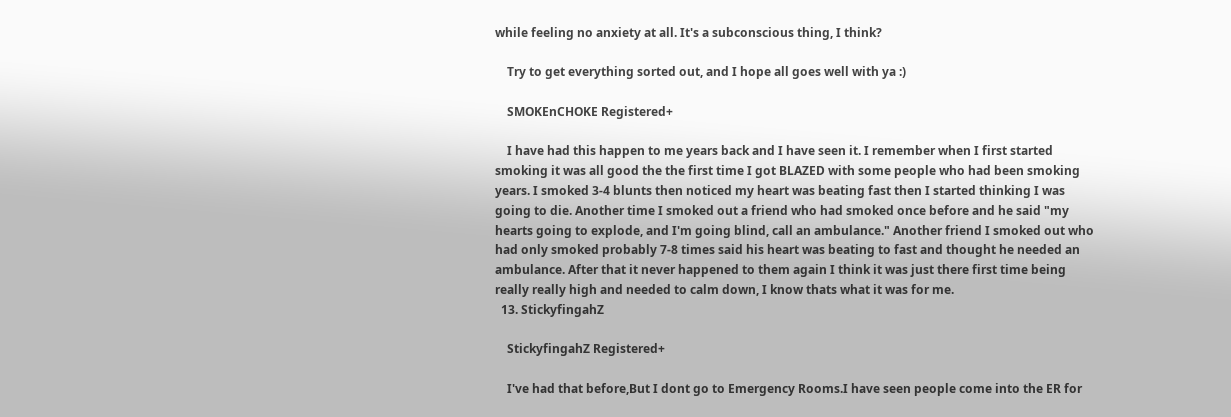while feeling no anxiety at all. It's a subconscious thing, I think?

    Try to get everything sorted out, and I hope all goes well with ya :)

    SMOKEnCHOKE Registered+

    I have had this happen to me years back and I have seen it. I remember when I first started smoking it was all good the the first time I got BLAZED with some people who had been smoking years. I smoked 3-4 blunts then noticed my heart was beating fast then I started thinking I was going to die. Another time I smoked out a friend who had smoked once before and he said "my hearts going to explode, and I'm going blind, call an ambulance." Another friend I smoked out who had only smoked probably 7-8 times said his heart was beating to fast and thought he needed an ambulance. After that it never happened to them again I think it was just there first time being really really high and needed to calm down, I know thats what it was for me.
  13. StickyfingahZ

    StickyfingahZ Registered+

    I've had that before,But I dont go to Emergency Rooms.I have seen people come into the ER for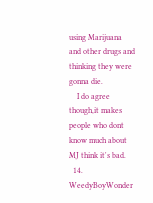using Marijuana and other drugs and thinking they were gonna die.
    I do agree though,it makes people who dont know much about MJ think it's bad.
  14. WeedyBoyWonder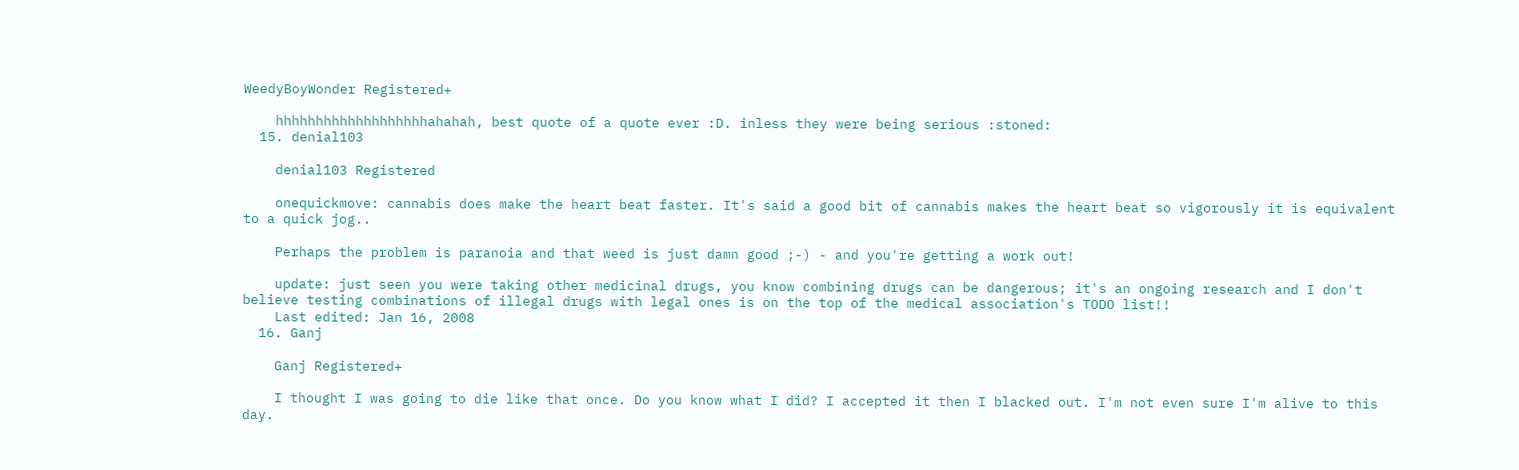WeedyBoyWonder Registered+

    hhhhhhhhhhhhhhhhhhhahahah, best quote of a quote ever :D. inless they were being serious :stoned:
  15. denial103

    denial103 Registered

    onequickmove: cannabis does make the heart beat faster. It's said a good bit of cannabis makes the heart beat so vigorously it is equivalent to a quick jog..

    Perhaps the problem is paranoia and that weed is just damn good ;-) - and you're getting a work out!

    update: just seen you were taking other medicinal drugs, you know combining drugs can be dangerous; it's an ongoing research and I don't believe testing combinations of illegal drugs with legal ones is on the top of the medical association's TODO list!!
    Last edited: Jan 16, 2008
  16. Ganj

    Ganj Registered+

    I thought I was going to die like that once. Do you know what I did? I accepted it then I blacked out. I'm not even sure I'm alive to this day.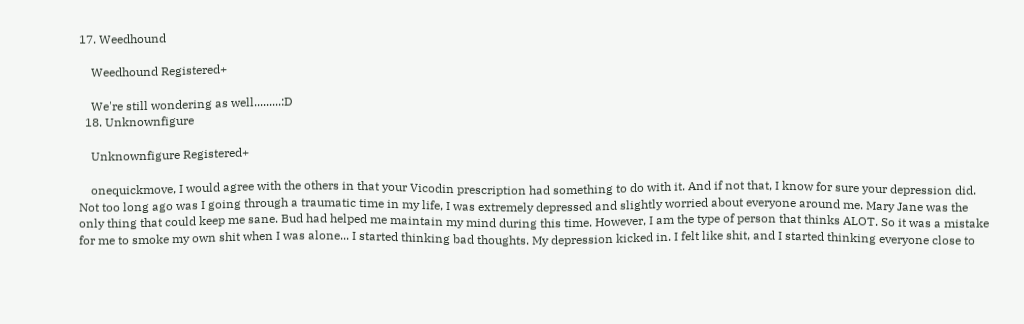17. Weedhound

    Weedhound Registered+

    We're still wondering as well.........:D
  18. Unknownfigure

    Unknownfigure Registered+

    onequickmove, I would agree with the others in that your Vicodin prescription had something to do with it. And if not that, I know for sure your depression did. Not too long ago was I going through a traumatic time in my life, I was extremely depressed and slightly worried about everyone around me. Mary Jane was the only thing that could keep me sane. Bud had helped me maintain my mind during this time. However, I am the type of person that thinks ALOT. So it was a mistake for me to smoke my own shit when I was alone... I started thinking bad thoughts. My depression kicked in. I felt like shit, and I started thinking everyone close to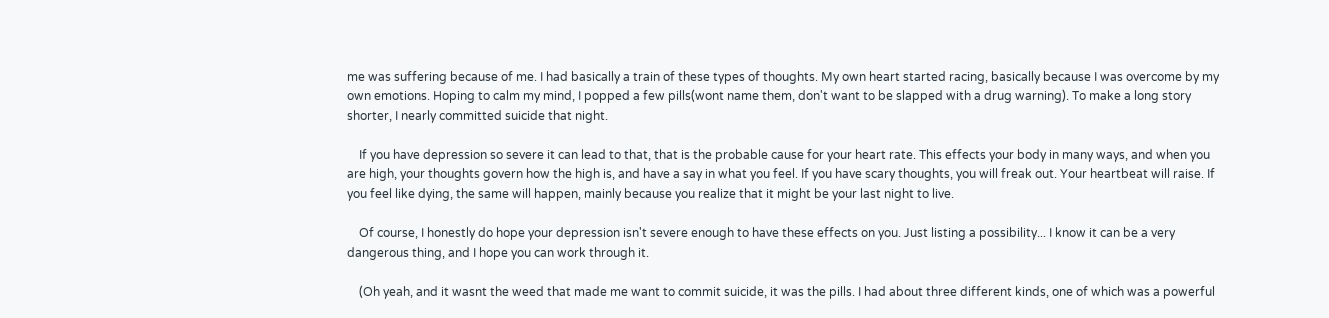me was suffering because of me. I had basically a train of these types of thoughts. My own heart started racing, basically because I was overcome by my own emotions. Hoping to calm my mind, I popped a few pills(wont name them, don't want to be slapped with a drug warning). To make a long story shorter, I nearly committed suicide that night.

    If you have depression so severe it can lead to that, that is the probable cause for your heart rate. This effects your body in many ways, and when you are high, your thoughts govern how the high is, and have a say in what you feel. If you have scary thoughts, you will freak out. Your heartbeat will raise. If you feel like dying, the same will happen, mainly because you realize that it might be your last night to live.

    Of course, I honestly do hope your depression isn't severe enough to have these effects on you. Just listing a possibility... I know it can be a very dangerous thing, and I hope you can work through it.

    (Oh yeah, and it wasnt the weed that made me want to commit suicide, it was the pills. I had about three different kinds, one of which was a powerful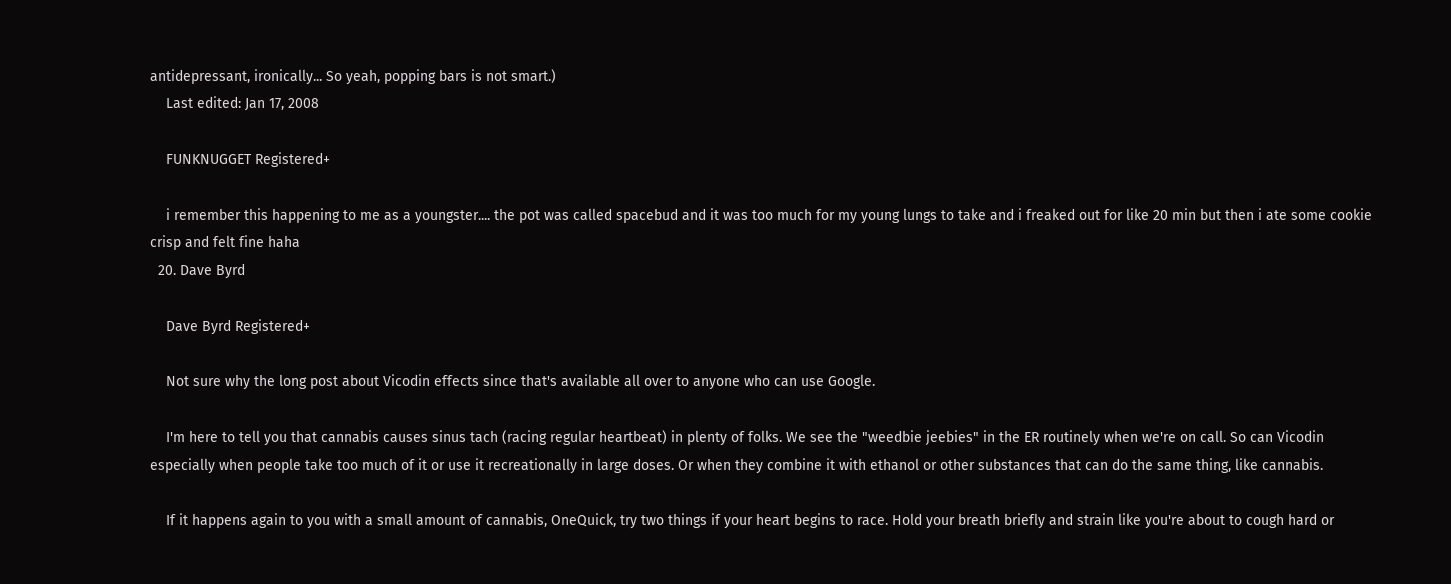antidepressant, ironically... So yeah, popping bars is not smart.)
    Last edited: Jan 17, 2008

    FUNKNUGGET Registered+

    i remember this happening to me as a youngster.... the pot was called spacebud and it was too much for my young lungs to take and i freaked out for like 20 min but then i ate some cookie crisp and felt fine haha
  20. Dave Byrd

    Dave Byrd Registered+

    Not sure why the long post about Vicodin effects since that's available all over to anyone who can use Google.

    I'm here to tell you that cannabis causes sinus tach (racing regular heartbeat) in plenty of folks. We see the "weedbie jeebies" in the ER routinely when we're on call. So can Vicodin especially when people take too much of it or use it recreationally in large doses. Or when they combine it with ethanol or other substances that can do the same thing, like cannabis.

    If it happens again to you with a small amount of cannabis, OneQuick, try two things if your heart begins to race. Hold your breath briefly and strain like you're about to cough hard or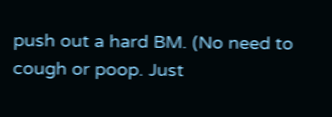push out a hard BM. (No need to cough or poop. Just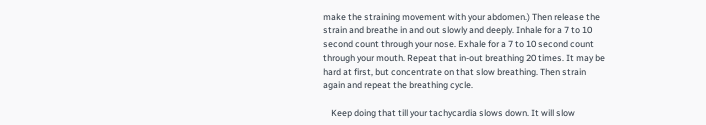make the straining movement with your abdomen.) Then release the strain and breathe in and out slowly and deeply. Inhale for a 7 to 10 second count through your nose. Exhale for a 7 to 10 second count through your mouth. Repeat that in-out breathing 20 times. It may be hard at first, but concentrate on that slow breathing. Then strain again and repeat the breathing cycle.

    Keep doing that till your tachycardia slows down. It will slow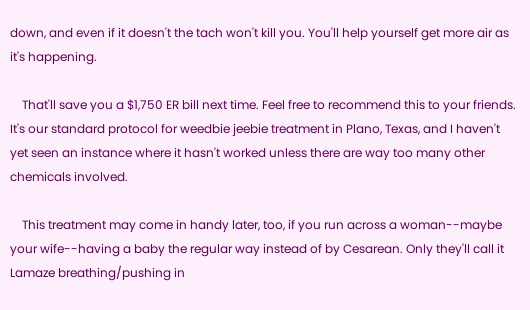down, and even if it doesn't the tach won't kill you. You'll help yourself get more air as it's happening.

    That'll save you a $1,750 ER bill next time. Feel free to recommend this to your friends. It's our standard protocol for weedbie jeebie treatment in Plano, Texas, and I haven't yet seen an instance where it hasn't worked unless there are way too many other chemicals involved.

    This treatment may come in handy later, too, if you run across a woman--maybe your wife--having a baby the regular way instead of by Cesarean. Only they'll call it Lamaze breathing/pushing in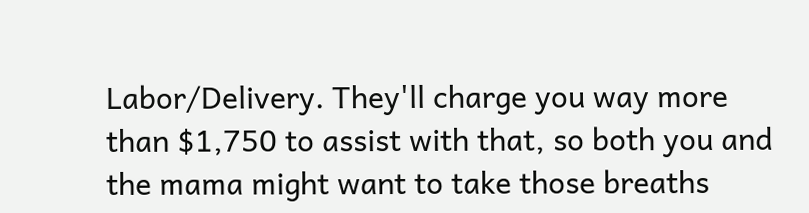Labor/Delivery. They'll charge you way more than $1,750 to assist with that, so both you and the mama might want to take those breaths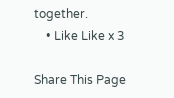together.
    • Like Like x 3

Share This Page